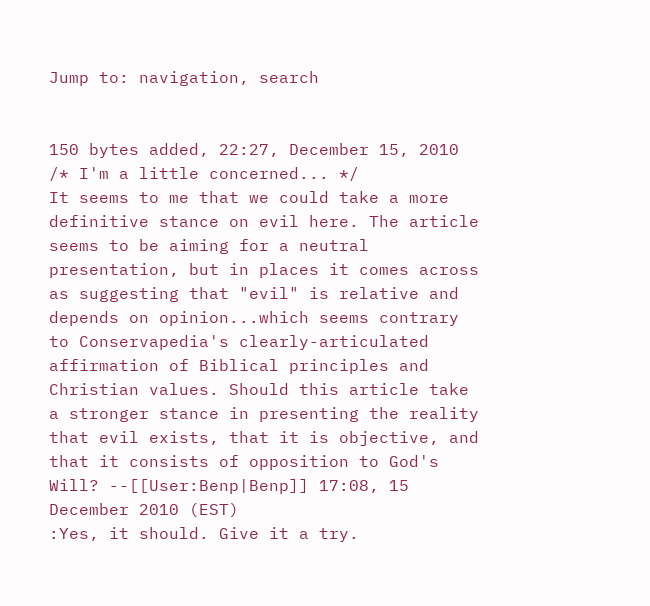Jump to: navigation, search


150 bytes added, 22:27, December 15, 2010
/* I'm a little concerned... */
It seems to me that we could take a more definitive stance on evil here. The article seems to be aiming for a neutral presentation, but in places it comes across as suggesting that "evil" is relative and depends on opinion...which seems contrary to Conservapedia's clearly-articulated affirmation of Biblical principles and Christian values. Should this article take a stronger stance in presenting the reality that evil exists, that it is objective, and that it consists of opposition to God's Will? --[[User:Benp|Benp]] 17:08, 15 December 2010 (EST)
:Yes, it should. Give it a try.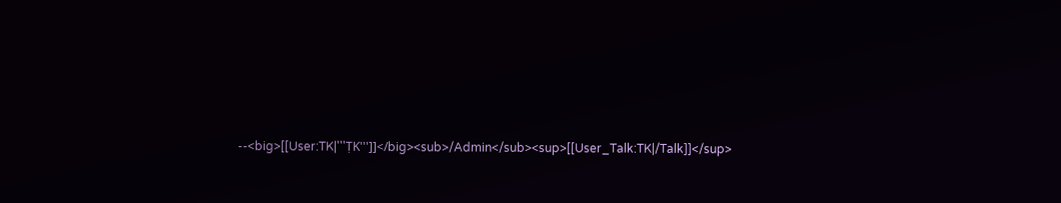--<big>[[User:TK|'''ṬK''']]</big><sub>/Admin</sub><sup>[[User_Talk:TK|/Talk]]</sup>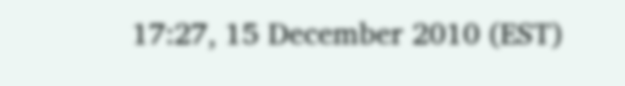17:27, 15 December 2010 (EST)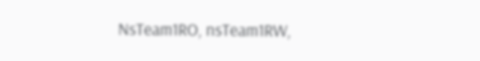NsTeam1RO, nsTeam1RW,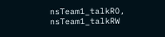nsTeam1_talkRO, nsTeam1_talkRW